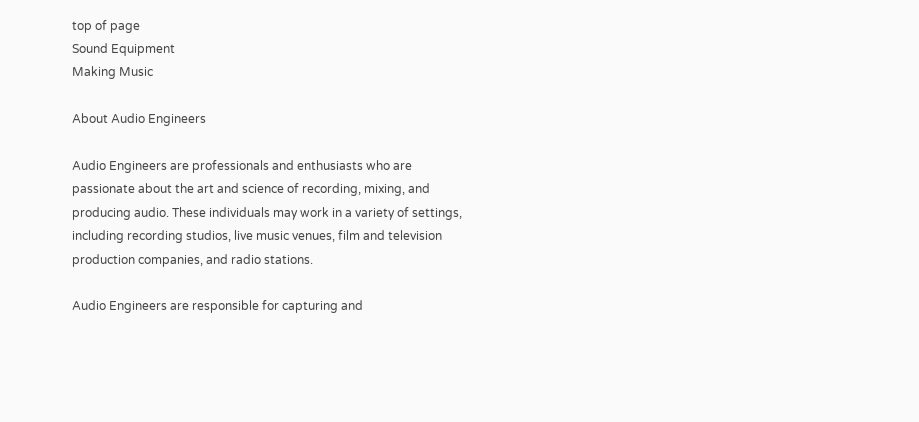top of page
Sound Equipment
Making Music

About Audio Engineers

Audio Engineers are professionals and enthusiasts who are passionate about the art and science of recording, mixing, and producing audio. These individuals may work in a variety of settings, including recording studios, live music venues, film and television production companies, and radio stations.

Audio Engineers are responsible for capturing and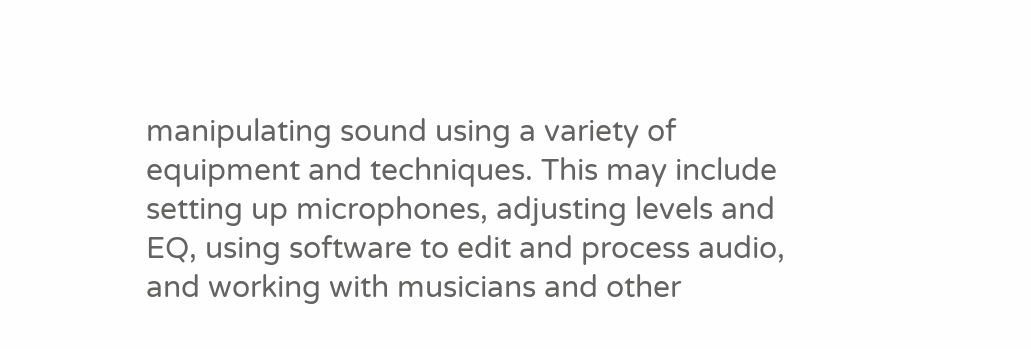manipulating sound using a variety of equipment and techniques. This may include setting up microphones, adjusting levels and EQ, using software to edit and process audio, and working with musicians and other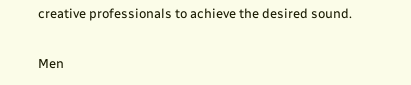creative professionals to achieve the desired sound.

Men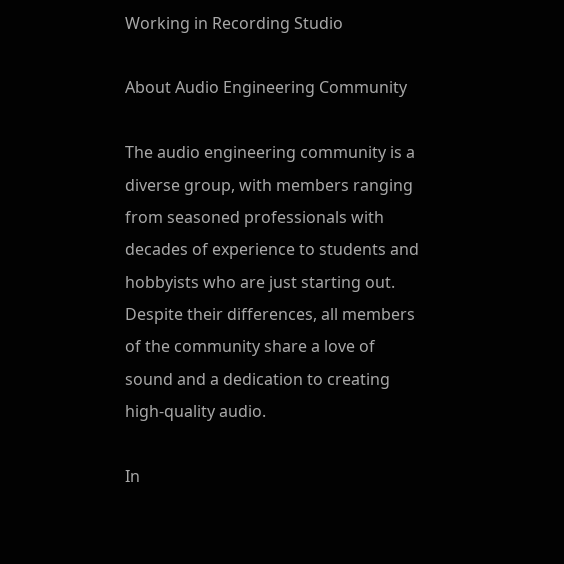Working in Recording Studio

About Audio Engineering Community

The audio engineering community is a diverse group, with members ranging from seasoned professionals with decades of experience to students and hobbyists who are just starting out. Despite their differences, all members of the community share a love of sound and a dedication to creating high-quality audio.

In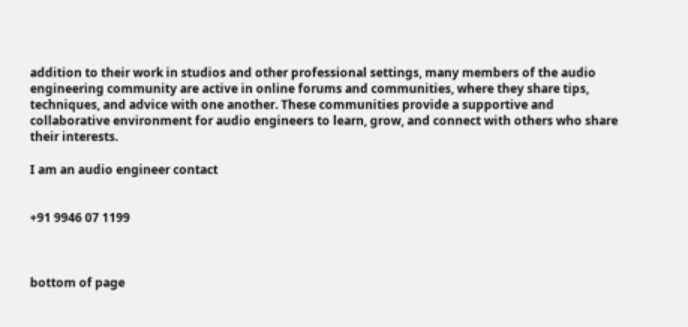addition to their work in studios and other professional settings, many members of the audio engineering community are active in online forums and communities, where they share tips, techniques, and advice with one another. These communities provide a supportive and collaborative environment for audio engineers to learn, grow, and connect with others who share their interests.

I am an audio engineer contact


+91 9946 07 1199



bottom of page